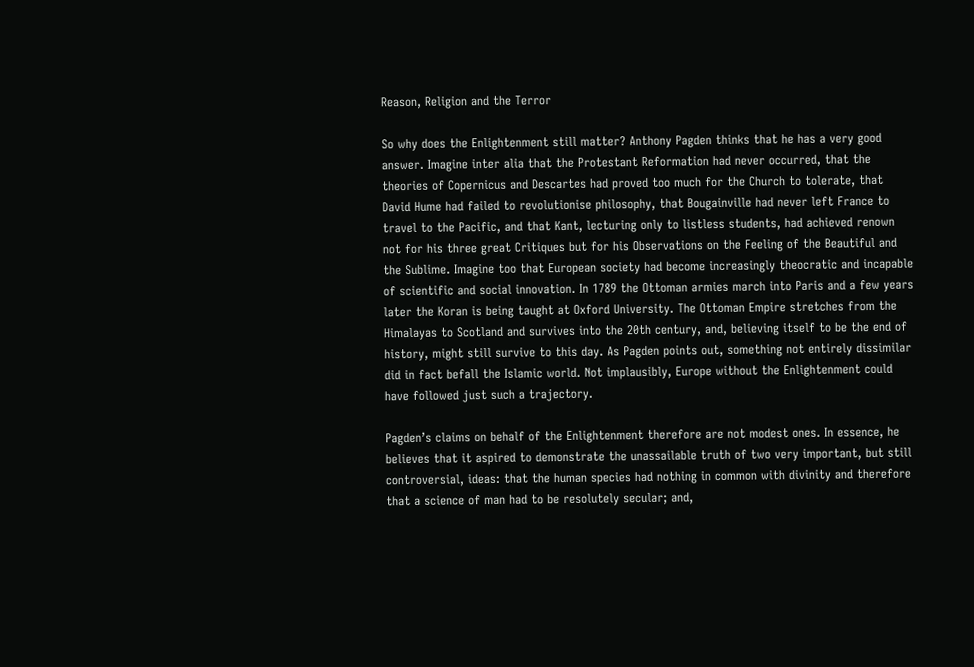Reason, Religion and the Terror

So why does the Enlightenment still matter? Anthony Pagden thinks that he has a very good answer. Imagine inter alia that the Protestant Reformation had never occurred, that the theories of Copernicus and Descartes had proved too much for the Church to tolerate, that David Hume had failed to revolutionise philosophy, that Bougainville had never left France to travel to the Pacific, and that Kant, lecturing only to listless students, had achieved renown not for his three great Critiques but for his Observations on the Feeling of the Beautiful and the Sublime. Imagine too that European society had become increasingly theocratic and incapable of scientific and social innovation. In 1789 the Ottoman armies march into Paris and a few years later the Koran is being taught at Oxford University. The Ottoman Empire stretches from the Himalayas to Scotland and survives into the 20th century, and, believing itself to be the end of history, might still survive to this day. As Pagden points out, something not entirely dissimilar did in fact befall the Islamic world. Not implausibly, Europe without the Enlightenment could have followed just such a trajectory.

Pagden’s claims on behalf of the Enlightenment therefore are not modest ones. In essence, he believes that it aspired to demonstrate the unassailable truth of two very important, but still controversial, ideas: that the human species had nothing in common with divinity and therefore that a science of man had to be resolutely secular; and,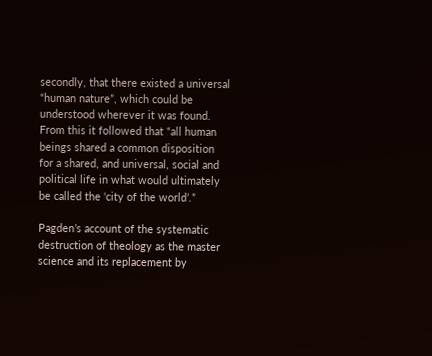secondly, that there existed a universal “human nature”, which could be understood wherever it was found. From this it followed that “all human beings shared a common disposition for a shared, and universal, social and political life in what would ultimately be called the ‘city of the world’.”

Pagden’s account of the systematic destruction of theology as the master science and its replacement by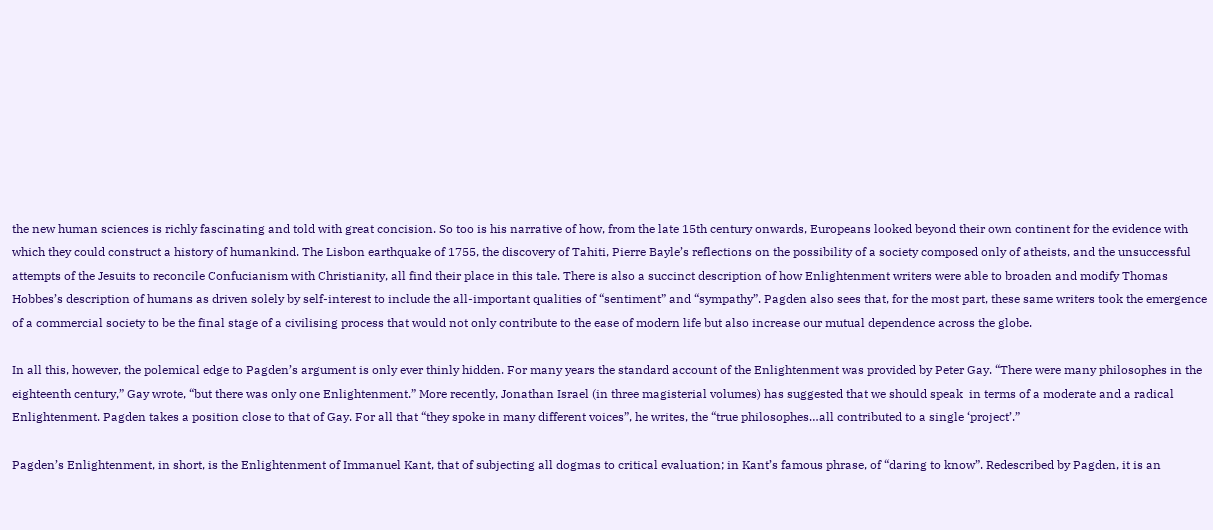the new human sciences is richly fascinating and told with great concision. So too is his narrative of how, from the late 15th century onwards, Europeans looked beyond their own continent for the evidence with which they could construct a history of humankind. The Lisbon earthquake of 1755, the discovery of Tahiti, Pierre Bayle’s reflections on the possibility of a society composed only of atheists, and the unsuccessful attempts of the Jesuits to reconcile Confucianism with Christianity, all find their place in this tale. There is also a succinct description of how Enlightenment writers were able to broaden and modify Thomas Hobbes’s description of humans as driven solely by self-interest to include the all-important qualities of “sentiment” and “sympathy”. Pagden also sees that, for the most part, these same writers took the emergence of a commercial society to be the final stage of a civilising process that would not only contribute to the ease of modern life but also increase our mutual dependence across the globe.

In all this, however, the polemical edge to Pagden’s argument is only ever thinly hidden. For many years the standard account of the Enlightenment was provided by Peter Gay. “There were many philosophes in the eighteenth century,” Gay wrote, “but there was only one Enlightenment.” More recently, Jonathan Israel (in three magisterial volumes) has suggested that we should speak  in terms of a moderate and a radical Enlightenment. Pagden takes a position close to that of Gay. For all that “they spoke in many different voices”, he writes, the “true philosophes…all contributed to a single ‘project’.”

Pagden’s Enlightenment, in short, is the Enlightenment of Immanuel Kant, that of subjecting all dogmas to critical evaluation; in Kant’s famous phrase, of “daring to know”. Redescribed by Pagden, it is an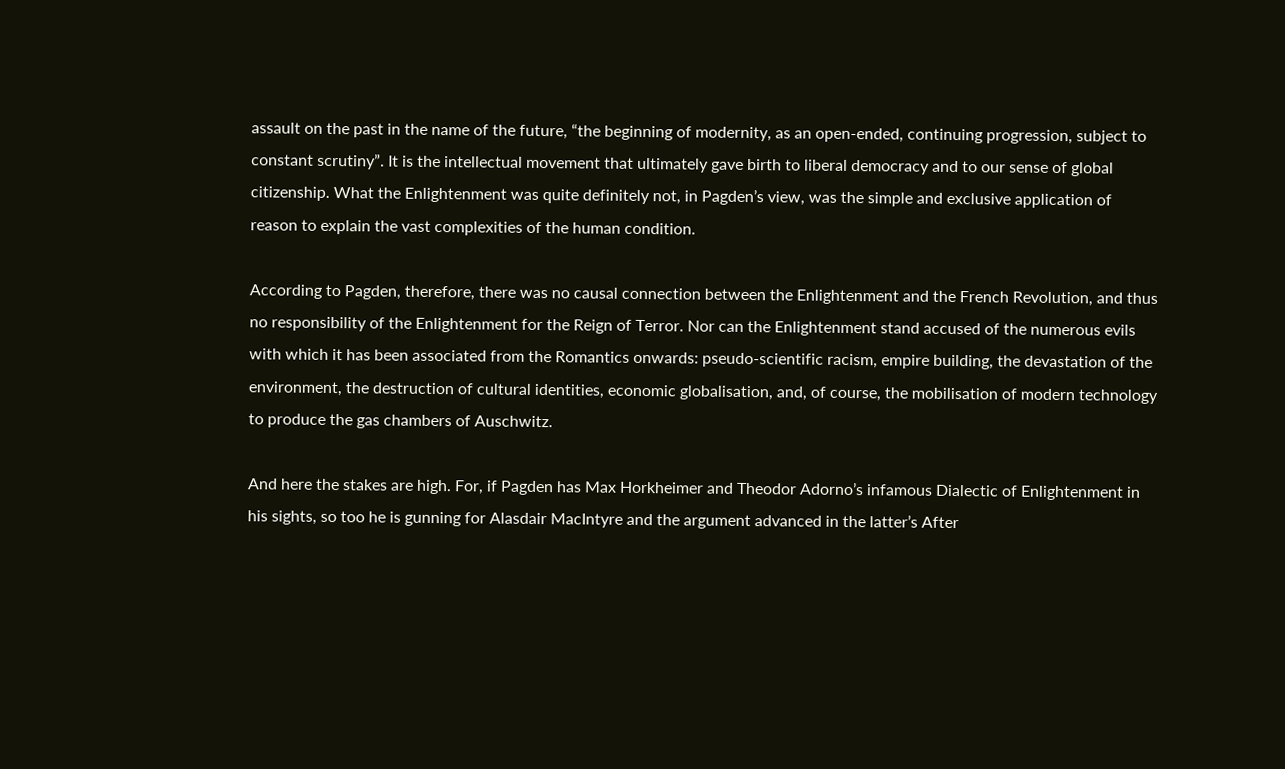assault on the past in the name of the future, “the beginning of modernity, as an open-ended, continuing progression, subject to constant scrutiny”. It is the intellectual movement that ultimately gave birth to liberal democracy and to our sense of global citizenship. What the Enlightenment was quite definitely not, in Pagden’s view, was the simple and exclusive application of reason to explain the vast complexities of the human condition.

According to Pagden, therefore, there was no causal connection between the Enlightenment and the French Revolution, and thus no responsibility of the Enlightenment for the Reign of Terror. Nor can the Enlightenment stand accused of the numerous evils with which it has been associated from the Romantics onwards: pseudo-scientific racism, empire building, the devastation of the environment, the destruction of cultural identities, economic globalisation, and, of course, the mobilisation of modern technology to produce the gas chambers of Auschwitz.

And here the stakes are high. For, if Pagden has Max Horkheimer and Theodor Adorno’s infamous Dialectic of Enlightenment in his sights, so too he is gunning for Alasdair MacIntyre and the argument advanced in the latter’s After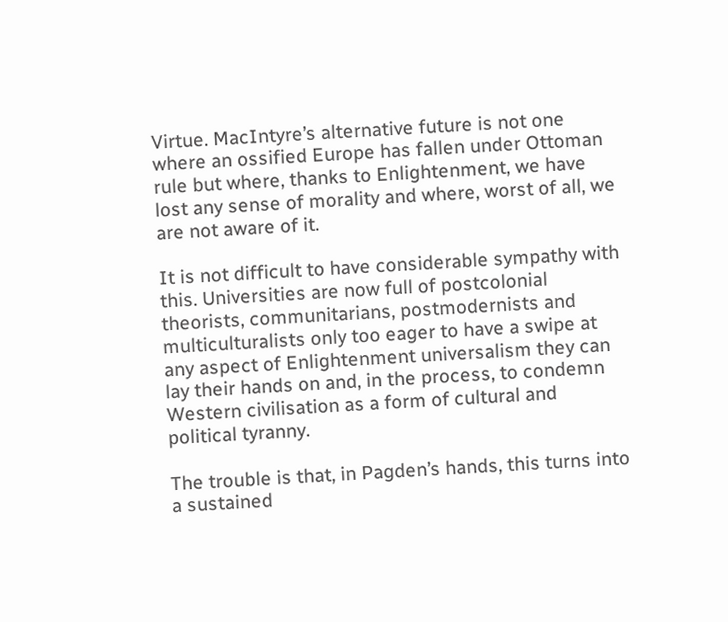Virtue. MacIntyre’s alternative future is not one where an ossified Europe has fallen under Ottoman rule but where, thanks to Enlightenment, we have lost any sense of morality and where, worst of all, we are not aware of it.

It is not difficult to have considerable sympathy with this. Universities are now full of postcolonial theorists, communitarians, postmodernists and multiculturalists only too eager to have a swipe at any aspect of Enlightenment universalism they can lay their hands on and, in the process, to condemn Western civilisation as a form of cultural and political tyranny.

The trouble is that, in Pagden’s hands, this turns into a sustained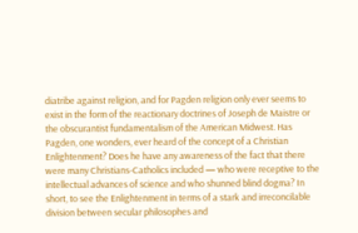diatribe against religion, and for Pagden religion only ever seems to exist in the form of the reactionary doctrines of Joseph de Maistre or the obscurantist fundamentalism of the American Midwest. Has Pagden, one wonders, ever heard of the concept of a Christian Enlightenment? Does he have any awareness of the fact that there were many Christians-Catholics included — who were receptive to the intellectual advances of science and who shunned blind dogma? In short, to see the Enlightenment in terms of a stark and irreconcilable division between secular philosophes and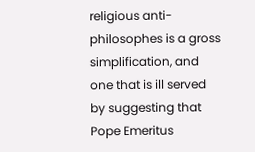religious anti-philosophes is a gross simplification, and one that is ill served by suggesting that Pope Emeritus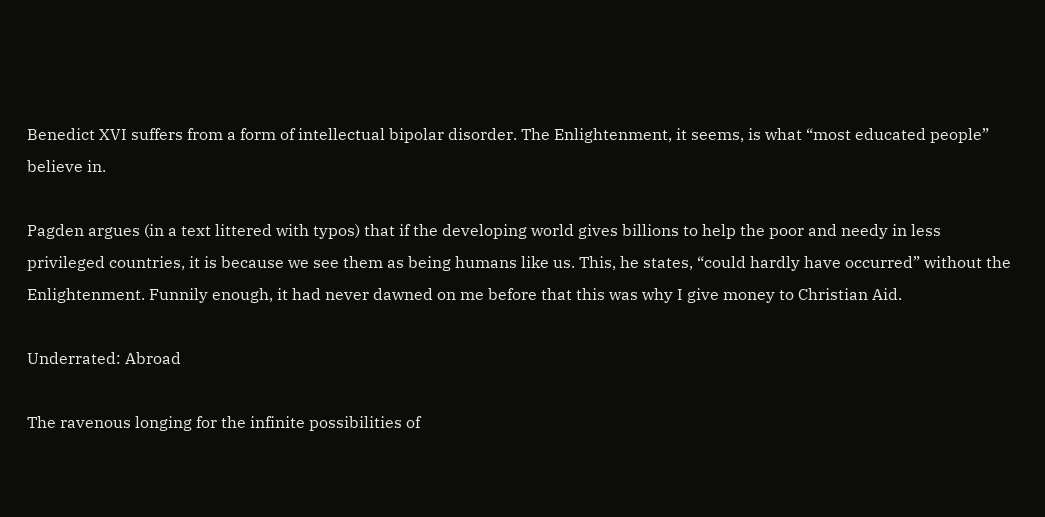Benedict XVI suffers from a form of intellectual bipolar disorder. The Enlightenment, it seems, is what “most educated people” believe in.

Pagden argues (in a text littered with typos) that if the developing world gives billions to help the poor and needy in less privileged countries, it is because we see them as being humans like us. This, he states, “could hardly have occurred” without the Enlightenment. Funnily enough, it had never dawned on me before that this was why I give money to Christian Aid.

Underrated: Abroad

The ravenous longing for the infinite possibilities of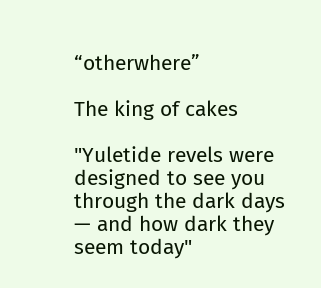“otherwhere”

The king of cakes

"Yuletide revels were designed to see you through the dark days — and how dark they seem today"